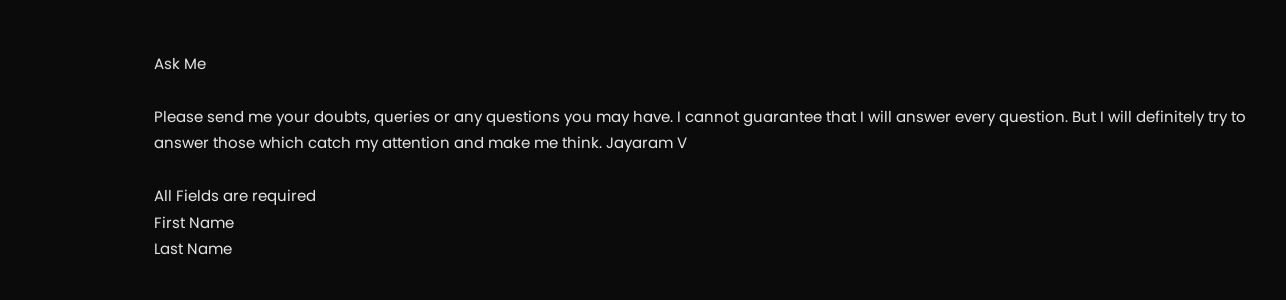Ask Me

Please send me your doubts, queries or any questions you may have. I cannot guarantee that I will answer every question. But I will definitely try to answer those which catch my attention and make me think. Jayaram V

All Fields are required
First Name
Last Name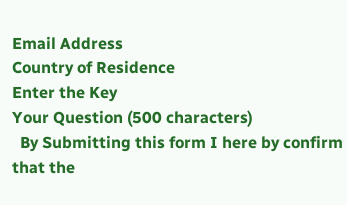Email Address
Country of Residence
Enter the Key
Your Question (500 characters)
  By Submitting this form I here by confirm that the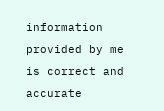information provided by me is correct and accurate